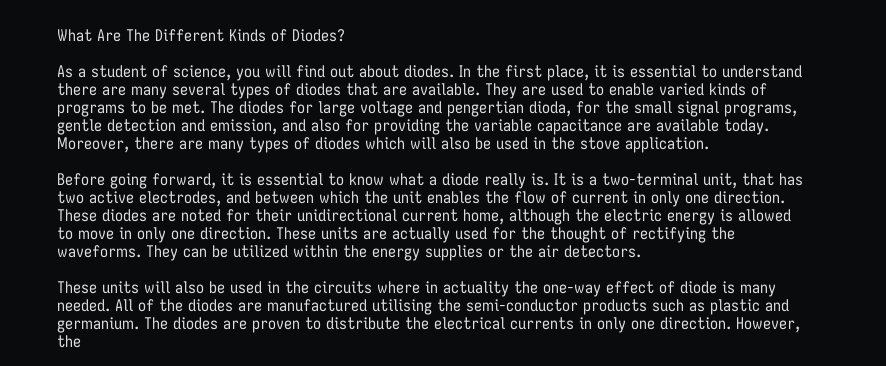What Are The Different Kinds of Diodes?

As a student of science, you will find out about diodes. In the first place, it is essential to understand there are many several types of diodes that are available. They are used to enable varied kinds of programs to be met. The diodes for large voltage and pengertian dioda, for the small signal programs, gentle detection and emission, and also for providing the variable capacitance are available today. Moreover, there are many types of diodes which will also be used in the stove application.

Before going forward, it is essential to know what a diode really is. It is a two-terminal unit, that has two active electrodes, and between which the unit enables the flow of current in only one direction. These diodes are noted for their unidirectional current home, although the electric energy is allowed to move in only one direction. These units are actually used for the thought of rectifying the waveforms. They can be utilized within the energy supplies or the air detectors.

These units will also be used in the circuits where in actuality the one-way effect of diode is many needed. All of the diodes are manufactured utilising the semi-conductor products such as plastic and germanium. The diodes are proven to distribute the electrical currents in only one direction. However, the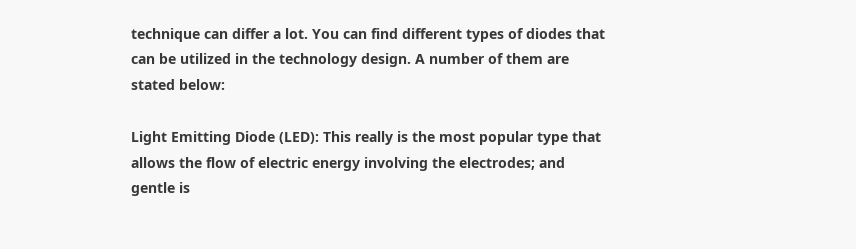technique can differ a lot. You can find different types of diodes that can be utilized in the technology design. A number of them are stated below:

Light Emitting Diode (LED): This really is the most popular type that allows the flow of electric energy involving the electrodes; and gentle is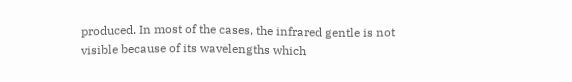produced. In most of the cases, the infrared gentle is not visible because of its wavelengths which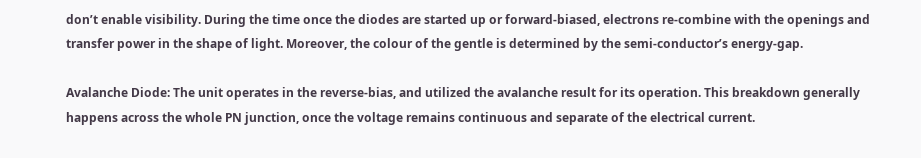don’t enable visibility. During the time once the diodes are started up or forward-biased, electrons re-combine with the openings and transfer power in the shape of light. Moreover, the colour of the gentle is determined by the semi-conductor’s energy-gap.

Avalanche Diode: The unit operates in the reverse-bias, and utilized the avalanche result for its operation. This breakdown generally happens across the whole PN junction, once the voltage remains continuous and separate of the electrical current.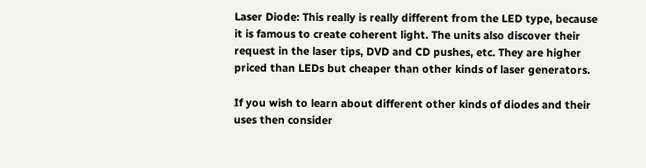Laser Diode: This really is really different from the LED type, because it is famous to create coherent light. The units also discover their request in the laser tips, DVD and CD pushes, etc. They are higher priced than LEDs but cheaper than other kinds of laser generators.

If you wish to learn about different other kinds of diodes and their uses then consider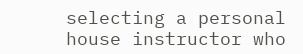selecting a personal house instructor who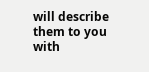will describe them to you with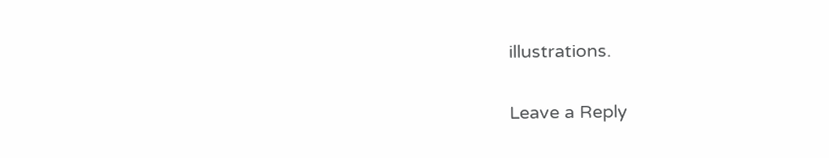illustrations.

Leave a Reply